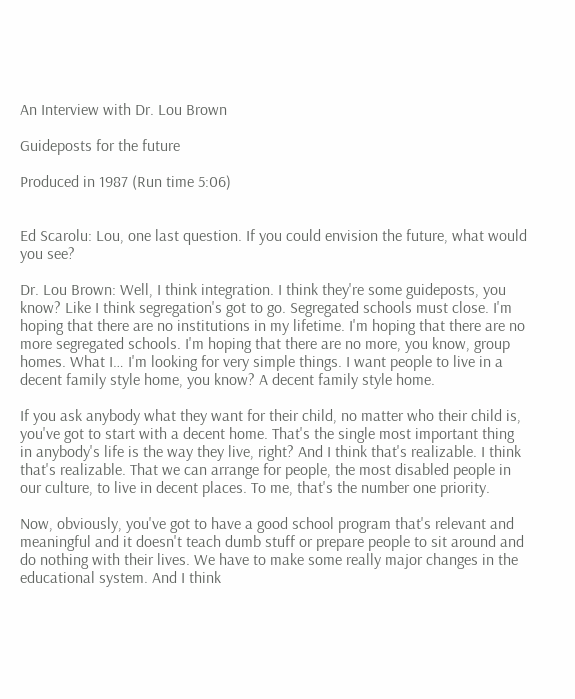An Interview with Dr. Lou Brown

Guideposts for the future

Produced in 1987 (Run time 5:06)


Ed Scarolu: Lou, one last question. If you could envision the future, what would you see?

Dr. Lou Brown: Well, I think integration. I think they're some guideposts, you know? Like I think segregation's got to go. Segregated schools must close. I'm hoping that there are no institutions in my lifetime. I'm hoping that there are no more segregated schools. I'm hoping that there are no more, you know, group homes. What I… I'm looking for very simple things. I want people to live in a decent family style home, you know? A decent family style home.

If you ask anybody what they want for their child, no matter who their child is, you've got to start with a decent home. That's the single most important thing in anybody's life is the way they live, right? And I think that's realizable. I think that's realizable. That we can arrange for people, the most disabled people in our culture, to live in decent places. To me, that's the number one priority.

Now, obviously, you've got to have a good school program that's relevant and meaningful and it doesn't teach dumb stuff or prepare people to sit around and do nothing with their lives. We have to make some really major changes in the educational system. And I think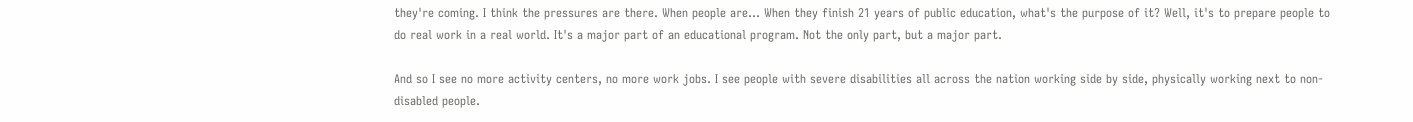they're coming. I think the pressures are there. When people are… When they finish 21 years of public education, what's the purpose of it? Well, it's to prepare people to do real work in a real world. It's a major part of an educational program. Not the only part, but a major part.

And so I see no more activity centers, no more work jobs. I see people with severe disabilities all across the nation working side by side, physically working next to non-disabled people.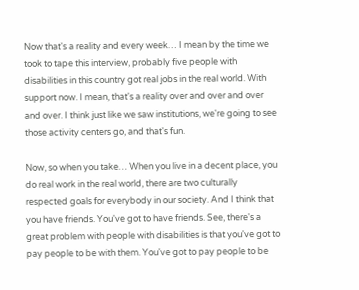Now that's a reality and every week… I mean by the time we took to tape this interview, probably five people with disabilities in this country got real jobs in the real world. With support now. I mean, that's a reality over and over and over and over. I think just like we saw institutions, we're going to see those activity centers go, and that's fun.

Now, so when you take… When you live in a decent place, you do real work in the real world, there are two culturally respected goals for everybody in our society. And I think that you have friends. You've got to have friends. See, there's a great problem with people with disabilities is that you've got to pay people to be with them. You've got to pay people to be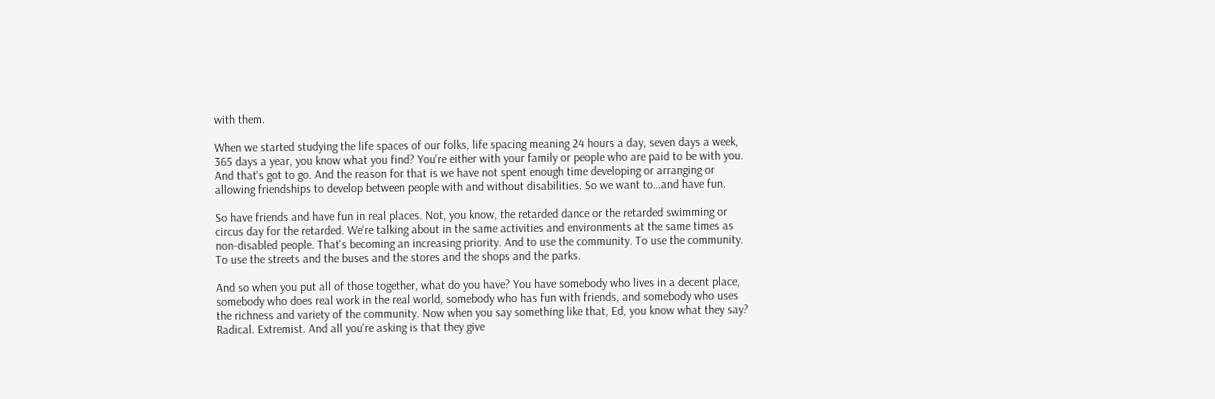with them.

When we started studying the life spaces of our folks, life spacing meaning 24 hours a day, seven days a week, 365 days a year, you know what you find? You're either with your family or people who are paid to be with you. And that's got to go. And the reason for that is we have not spent enough time developing or arranging or allowing friendships to develop between people with and without disabilities. So we want to…and have fun.

So have friends and have fun in real places. Not, you know, the retarded dance or the retarded swimming or circus day for the retarded. We're talking about in the same activities and environments at the same times as non-disabled people. That's becoming an increasing priority. And to use the community. To use the community. To use the streets and the buses and the stores and the shops and the parks.

And so when you put all of those together, what do you have? You have somebody who lives in a decent place, somebody who does real work in the real world, somebody who has fun with friends, and somebody who uses the richness and variety of the community. Now when you say something like that, Ed, you know what they say? Radical. Extremist. And all you're asking is that they give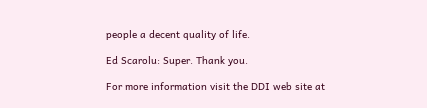people a decent quality of life.

Ed Scarolu: Super. Thank you.

For more information visit the DDI web site at